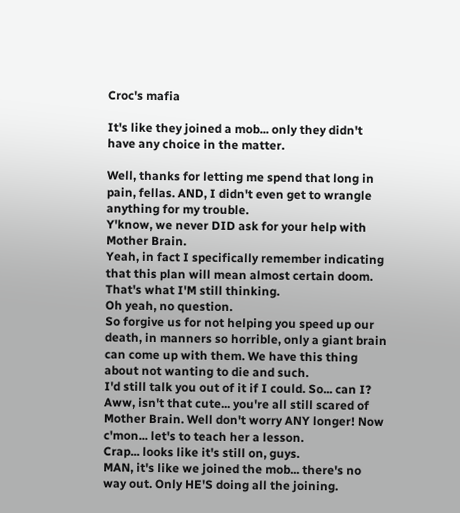Croc's mafia

It's like they joined a mob... only they didn't have any choice in the matter.

Well, thanks for letting me spend that long in pain, fellas. AND, I didn't even get to wrangle anything for my trouble.
Y'know, we never DID ask for your help with Mother Brain.
Yeah, in fact I specifically remember indicating that this plan will mean almost certain doom.
That's what I'M still thinking.
Oh yeah, no question.
So forgive us for not helping you speed up our death, in manners so horrible, only a giant brain can come up with them. We have this thing about not wanting to die and such.
I'd still talk you out of it if I could. So... can I?
Aww, isn't that cute... you're all still scared of Mother Brain. Well don't worry ANY longer! Now c'mon... let's to teach her a lesson.
Crap... looks like it's still on, guys.
MAN, it's like we joined the mob... there's no way out. Only HE'S doing all the joining.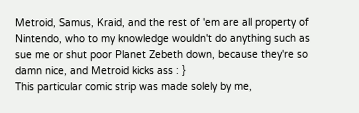Metroid, Samus, Kraid, and the rest of 'em are all property of Nintendo, who to my knowledge wouldn't do anything such as sue me or shut poor Planet Zebeth down, because they're so damn nice, and Metroid kicks ass : }
This particular comic strip was made solely by me,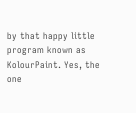by that happy little program known as KolourPaint. Yes, the one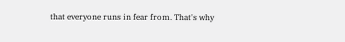that everyone runs in fear from. That's why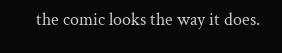the comic looks the way it does.